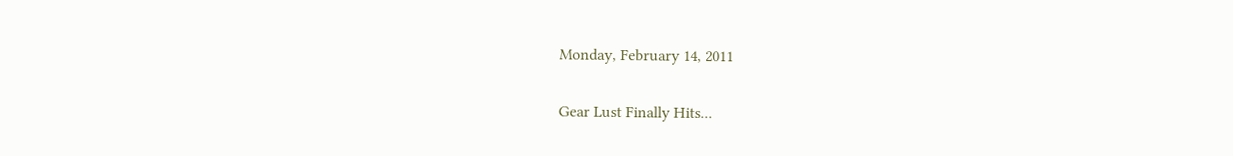Monday, February 14, 2011

Gear Lust Finally Hits...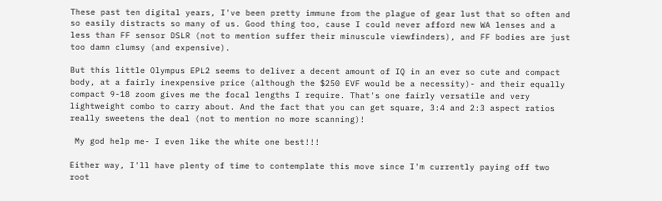These past ten digital years, I've been pretty immune from the plague of gear lust that so often and so easily distracts so many of us. Good thing too, cause I could never afford new WA lenses and a less than FF sensor DSLR (not to mention suffer their minuscule viewfinders), and FF bodies are just too damn clumsy (and expensive).

But this little Olympus EPL2 seems to deliver a decent amount of IQ in an ever so cute and compact body, at a fairly inexpensive price (although the $250 EVF would be a necessity)- and their equally compact 9-18 zoom gives me the focal lengths I require. That's one fairly versatile and very lightweight combo to carry about. And the fact that you can get square, 3:4 and 2:3 aspect ratios really sweetens the deal (not to mention no more scanning)!

 My god help me- I even like the white one best!!!

Either way, I'll have plenty of time to contemplate this move since I'm currently paying off two root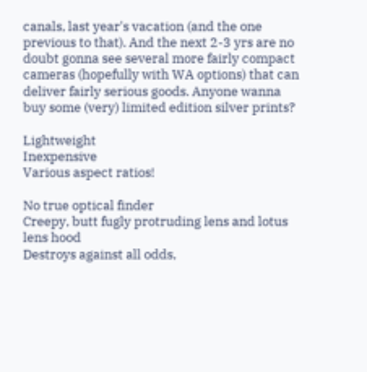canals, last year's vacation (and the one previous to that). And the next 2-3 yrs are no doubt gonna see several more fairly compact cameras (hopefully with WA options) that can deliver fairly serious goods. Anyone wanna buy some (very) limited edition silver prints?

Lightweight                                                                                                                   Inexpensive
Various aspect ratios!

No true optical finder
Creepy, butt fugly protruding lens and lotus lens hood
Destroys against all odds,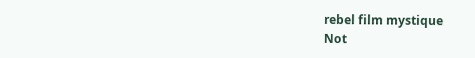rebel film mystique
Not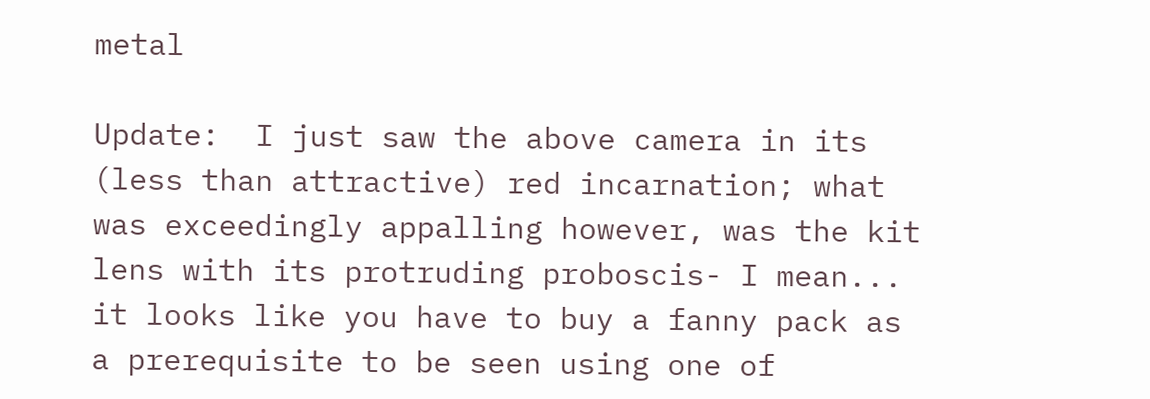metal

Update:  I just saw the above camera in its (less than attractive) red incarnation; what was exceedingly appalling however, was the kit lens with its protruding proboscis- I mean... it looks like you have to buy a fanny pack as a prerequisite to be seen using one of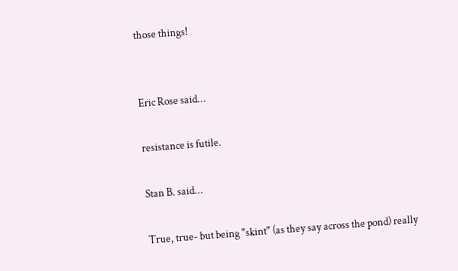those things!


Eric Rose said...

resistance is futile.

Stan B. said...

True, true- but being "skint" (as they say across the pond) really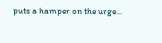puts a hamper on the urge...